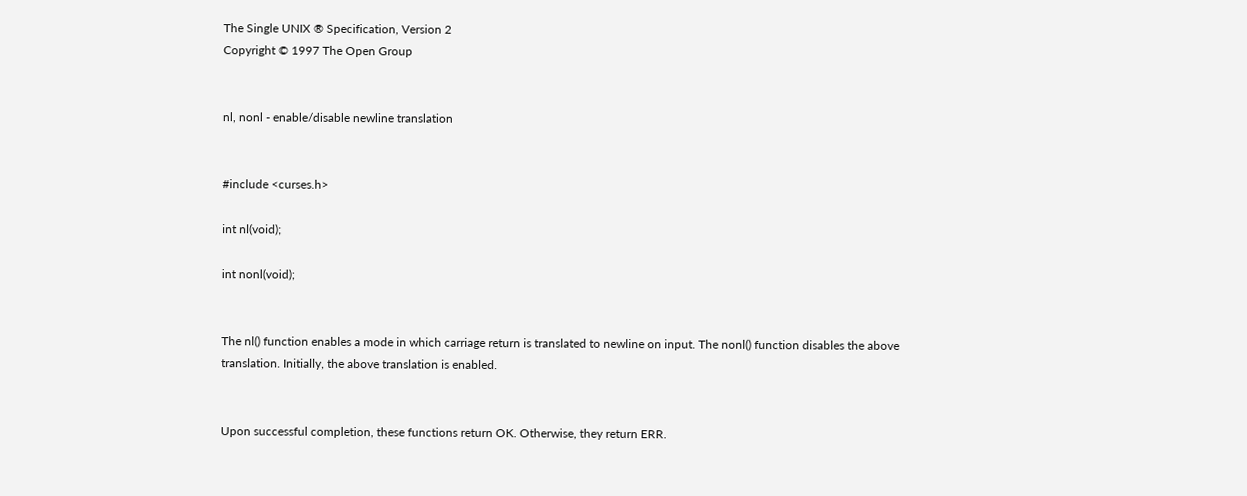The Single UNIX ® Specification, Version 2
Copyright © 1997 The Open Group


nl, nonl - enable/disable newline translation


#include <curses.h>

int nl(void);

int nonl(void);


The nl() function enables a mode in which carriage return is translated to newline on input. The nonl() function disables the above translation. Initially, the above translation is enabled.


Upon successful completion, these functions return OK. Otherwise, they return ERR.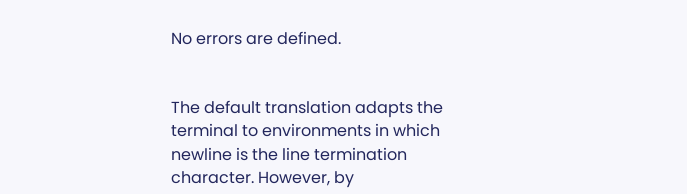No errors are defined.


The default translation adapts the terminal to environments in which newline is the line termination character. However, by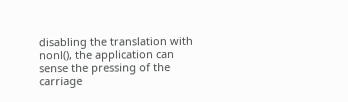disabling the translation with nonl(), the application can sense the pressing of the carriage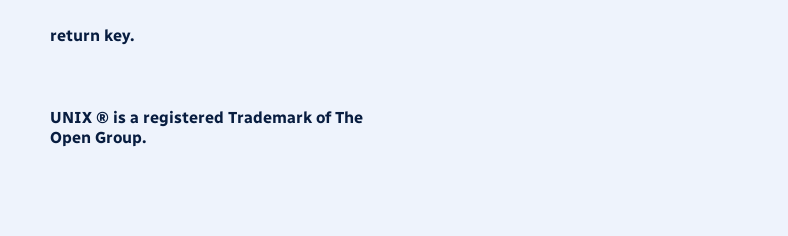return key.



UNIX ® is a registered Trademark of The Open Group.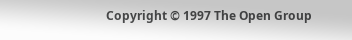Copyright © 1997 The Open Group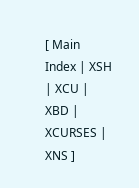[ Main Index | XSH | XCU | XBD | XCURSES | XNS ]